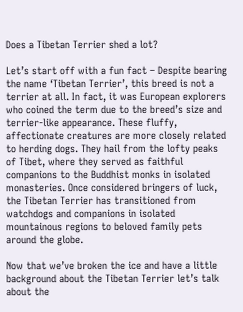Does a Tibetan Terrier shed a lot?

Let’s start off with a fun fact – Despite bearing the name ‘Tibetan Terrier’, this breed is not a terrier at all. In fact, it was European explorers who coined the term due to the breed’s size and terrier-like appearance. These fluffy, affectionate creatures are more closely related to herding dogs. They hail from the lofty peaks of Tibet, where they served as faithful companions to the Buddhist monks in isolated monasteries. Once considered bringers of luck, the Tibetan Terrier has transitioned from watchdogs and companions in isolated mountainous regions to beloved family pets around the globe.

Now that we’ve broken the ice and have a little background about the Tibetan Terrier let’s talk about the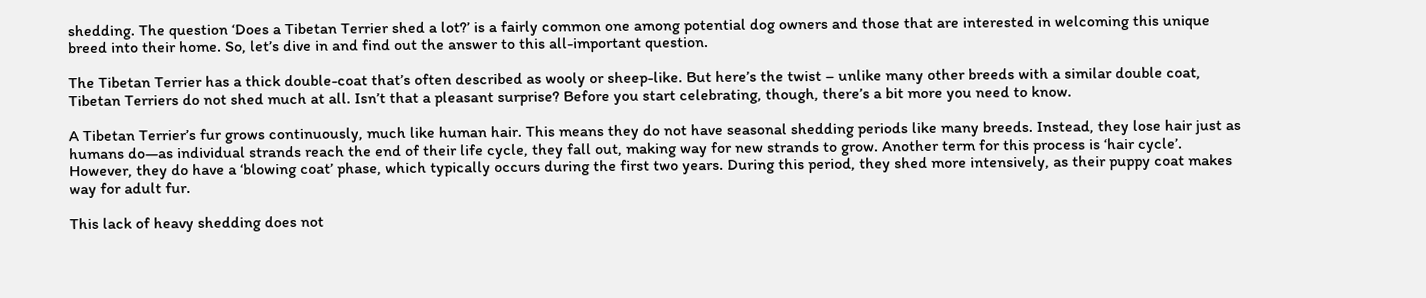shedding. The question ‘Does a Tibetan Terrier shed a lot?’ is a fairly common one among potential dog owners and those that are interested in welcoming this unique breed into their home. So, let’s dive in and find out the answer to this all-important question.

The Tibetan Terrier has a thick double-coat that’s often described as wooly or sheep-like. But here’s the twist – unlike many other breeds with a similar double coat, Tibetan Terriers do not shed much at all. Isn’t that a pleasant surprise? Before you start celebrating, though, there’s a bit more you need to know.

A Tibetan Terrier’s fur grows continuously, much like human hair. This means they do not have seasonal shedding periods like many breeds. Instead, they lose hair just as humans do—as individual strands reach the end of their life cycle, they fall out, making way for new strands to grow. Another term for this process is ‘hair cycle’. However, they do have a ‘blowing coat’ phase, which typically occurs during the first two years. During this period, they shed more intensively, as their puppy coat makes way for adult fur.

This lack of heavy shedding does not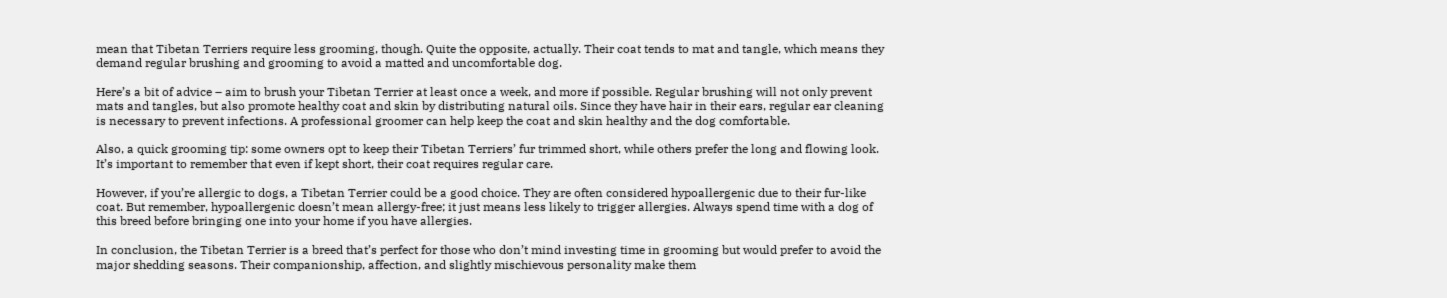mean that Tibetan Terriers require less grooming, though. Quite the opposite, actually. Their coat tends to mat and tangle, which means they demand regular brushing and grooming to avoid a matted and uncomfortable dog.

Here’s a bit of advice – aim to brush your Tibetan Terrier at least once a week, and more if possible. Regular brushing will not only prevent mats and tangles, but also promote healthy coat and skin by distributing natural oils. Since they have hair in their ears, regular ear cleaning is necessary to prevent infections. A professional groomer can help keep the coat and skin healthy and the dog comfortable.

Also, a quick grooming tip: some owners opt to keep their Tibetan Terriers’ fur trimmed short, while others prefer the long and flowing look. It’s important to remember that even if kept short, their coat requires regular care.

However, if you’re allergic to dogs, a Tibetan Terrier could be a good choice. They are often considered hypoallergenic due to their fur-like coat. But remember, hypoallergenic doesn’t mean allergy-free; it just means less likely to trigger allergies. Always spend time with a dog of this breed before bringing one into your home if you have allergies.

In conclusion, the Tibetan Terrier is a breed that’s perfect for those who don’t mind investing time in grooming but would prefer to avoid the major shedding seasons. Their companionship, affection, and slightly mischievous personality make them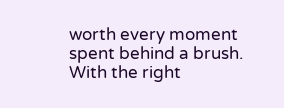worth every moment spent behind a brush. With the right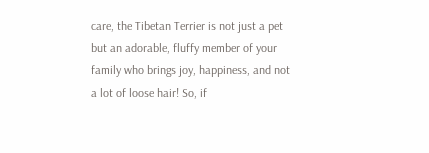care, the Tibetan Terrier is not just a pet but an adorable, fluffy member of your family who brings joy, happiness, and not a lot of loose hair! So, if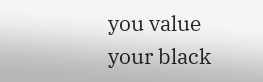you value your black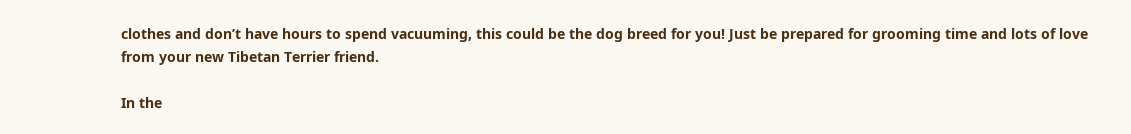clothes and don’t have hours to spend vacuuming, this could be the dog breed for you! Just be prepared for grooming time and lots of love from your new Tibetan Terrier friend.

In the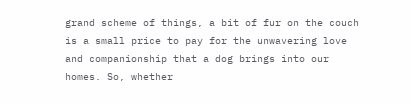grand scheme of things, a bit of fur on the couch is a small price to pay for the unwavering love and companionship that a dog brings into our homes. So, whether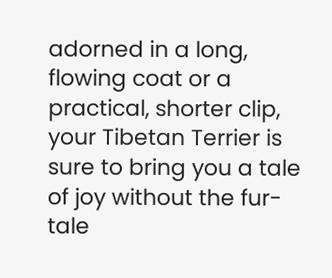adorned in a long, flowing coat or a practical, shorter clip, your Tibetan Terrier is sure to bring you a tale of joy without the fur-tale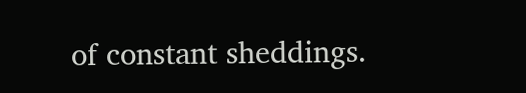of constant sheddings.